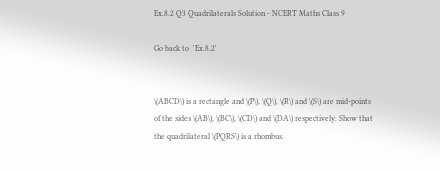Ex.8.2 Q3 Quadrilaterals Solution - NCERT Maths Class 9

Go back to  'Ex.8.2'


\(ABCD\) is a rectangle and \(P\), \(Q\), \(R\) and \(S\) are mid-points of the sides \(AB\), \(BC\), \(CD\) and \(DA\) respectively. Show that the quadrilateral \(PQRS\) is a rhombus.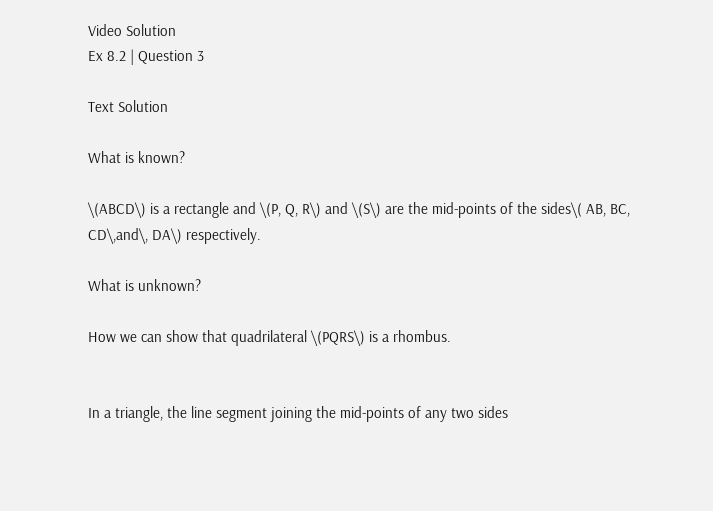Video Solution
Ex 8.2 | Question 3

Text Solution

What is known?

\(ABCD\) is a rectangle and \(P, Q, R\) and \(S\) are the mid-points of the sides\( AB, BC, CD\,and\, DA\) respectively.

What is unknown?

How we can show that quadrilateral \(PQRS\) is a rhombus.


In a triangle, the line segment joining the mid-points of any two sides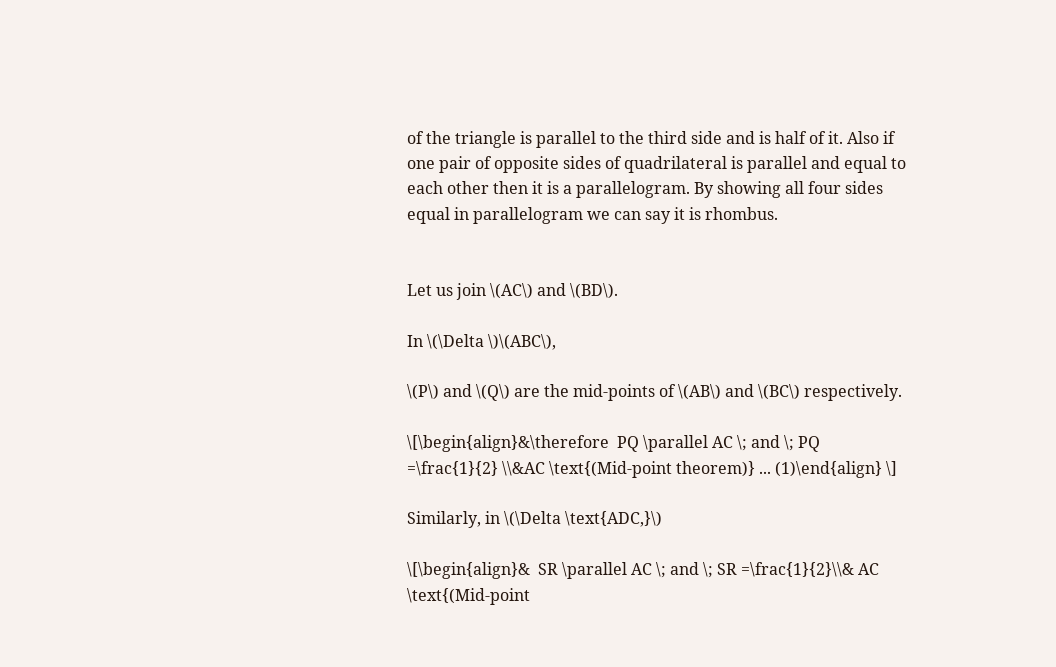of the triangle is parallel to the third side and is half of it. Also if one pair of opposite sides of quadrilateral is parallel and equal to each other then it is a parallelogram. By showing all four sides equal in parallelogram we can say it is rhombus.


Let us join \(AC\) and \(BD\).

In \(\Delta \)\(ABC\),

\(P\) and \(Q\) are the mid-points of \(AB\) and \(BC\) respectively.

\[\begin{align}&\therefore  PQ \parallel AC \; and \; PQ =\frac{1}{2} \\&AC \text{(Mid-point theorem)} ... (1)\end{align} \]

Similarly, in \(\Delta \text{ADC,}\)

\[\begin{align}&  SR \parallel AC \; and \; SR =\frac{1}{2}\\& AC \text{(Mid-point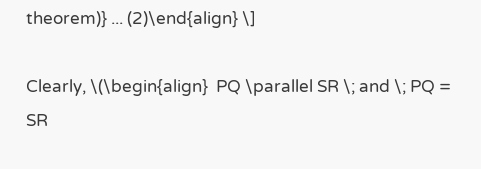theorem)} ... (2)\end{align} \]

Clearly, \(\begin{align}  PQ \parallel SR \; and \; PQ = SR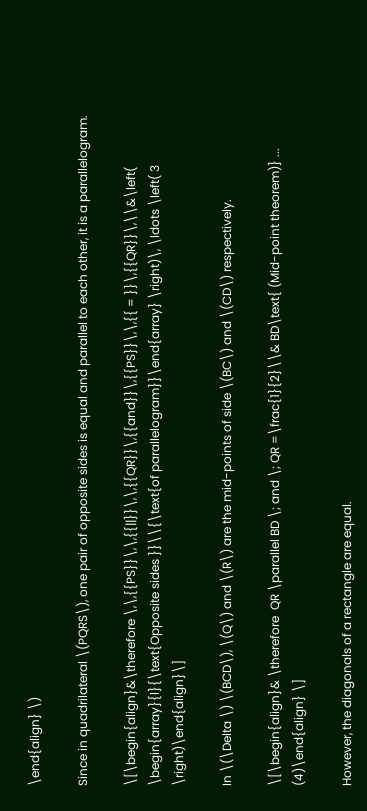\end{align} \)

Since in quadrilateral \(PQRS\), one pair of opposite sides is equal and parallel to each other, it is a parallelogram.

\[\begin{align}&\therefore \,\,{{PS}}\,\,{{||}}\,\,{{QR}}\,{{and}}\,{{PS}}\,\,{{ = }}\,{{QR}}\,\\&\left( \begin{array}{l}{\text{Opposite sides }}\\{\text{of parallelogram}}\end{array} \right)\, \ldots \left( 3 \right)\end{align}\]

In \(\Delta \) \(BCD\), \(Q\) and \(R\) are the mid-points of side \(BC\) and \(CD\) respectively.

\[\begin{align}& \therefore  QR \parallel BD \; and \; QR =\frac{1}{2}\\& BD\text{ (Mid-point theorem)} ... (4)\end{align} \]

However, the diagonals of a rectangle are equal.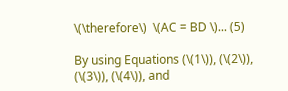\(\therefore\)  \(AC = BD \)... (5)

By using Equations (\(1\)), (\(2\)), (\(3\)), (\(4\)), and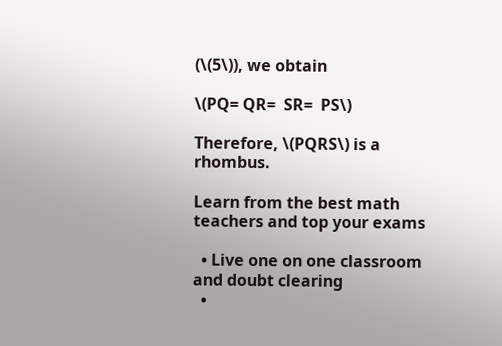(\(5\)), we obtain

\(PQ= QR=  SR=  PS\)

Therefore, \(PQRS\) is a rhombus.

Learn from the best math teachers and top your exams

  • Live one on one classroom and doubt clearing
  •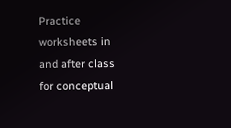Practice worksheets in and after class for conceptual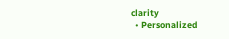clarity
  • Personalized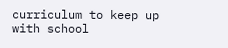curriculum to keep up with school